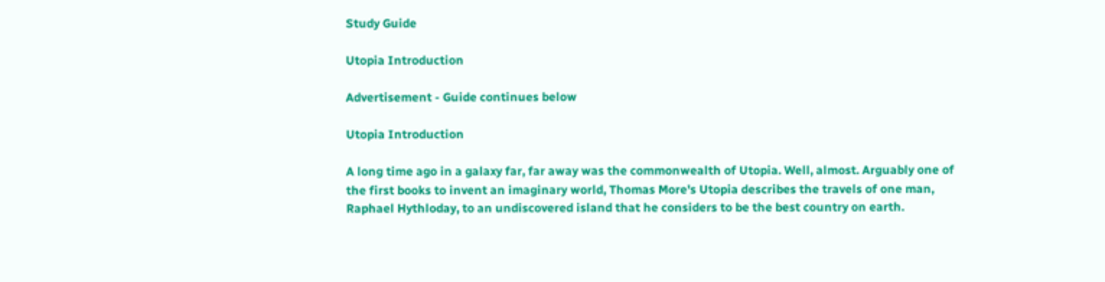Study Guide

Utopia Introduction

Advertisement - Guide continues below

Utopia Introduction

A long time ago in a galaxy far, far away was the commonwealth of Utopia. Well, almost. Arguably one of the first books to invent an imaginary world, Thomas More's Utopia describes the travels of one man, Raphael Hythloday, to an undiscovered island that he considers to be the best country on earth.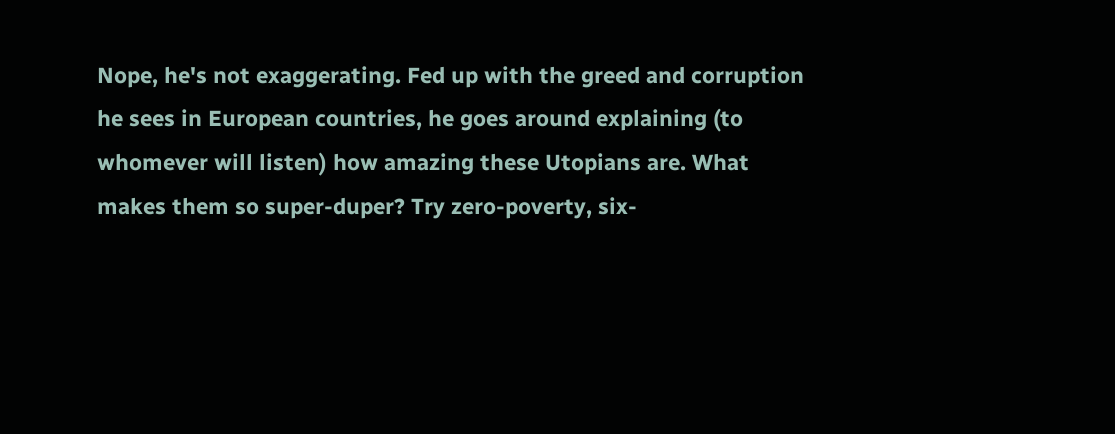Nope, he's not exaggerating. Fed up with the greed and corruption he sees in European countries, he goes around explaining (to whomever will listen) how amazing these Utopians are. What makes them so super-duper? Try zero-poverty, six-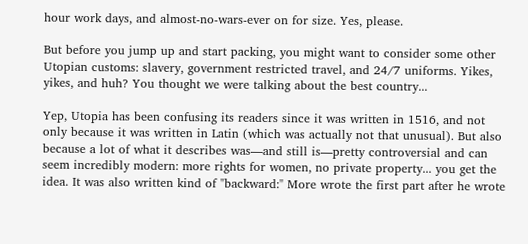hour work days, and almost-no-wars-ever on for size. Yes, please.

But before you jump up and start packing, you might want to consider some other Utopian customs: slavery, government restricted travel, and 24/7 uniforms. Yikes, yikes, and huh? You thought we were talking about the best country...

Yep, Utopia has been confusing its readers since it was written in 1516, and not only because it was written in Latin (which was actually not that unusual). But also because a lot of what it describes was—and still is—pretty controversial and can seem incredibly modern: more rights for women, no private property... you get the idea. It was also written kind of "backward:" More wrote the first part after he wrote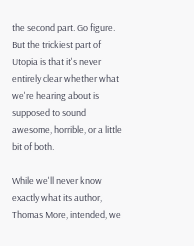the second part. Go figure. But the trickiest part of Utopia is that it's never entirely clear whether what we're hearing about is supposed to sound awesome, horrible, or a little bit of both.

While we'll never know exactly what its author, Thomas More, intended, we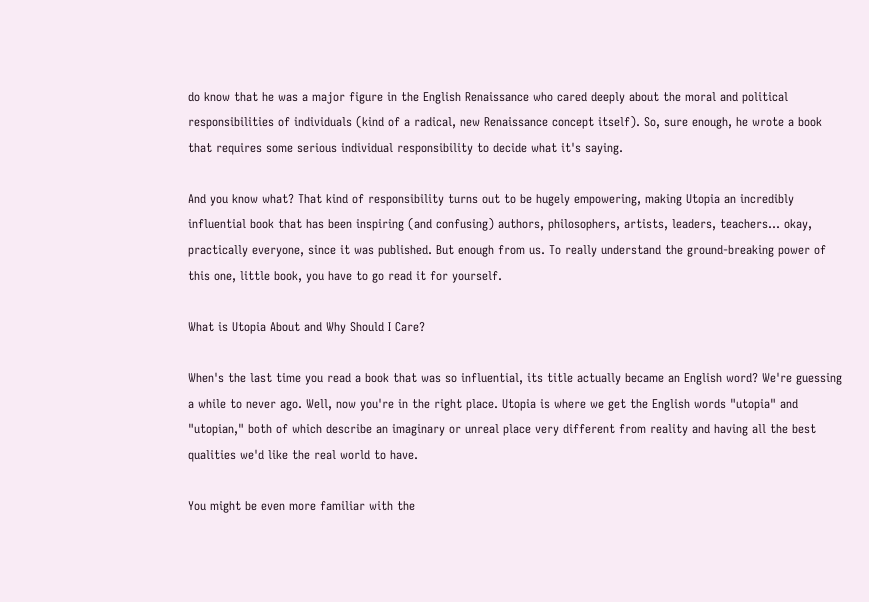do know that he was a major figure in the English Renaissance who cared deeply about the moral and political responsibilities of individuals (kind of a radical, new Renaissance concept itself). So, sure enough, he wrote a book that requires some serious individual responsibility to decide what it's saying.

And you know what? That kind of responsibility turns out to be hugely empowering, making Utopia an incredibly influential book that has been inspiring (and confusing) authors, philosophers, artists, leaders, teachers… okay, practically everyone, since it was published. But enough from us. To really understand the ground-breaking power of this one, little book, you have to go read it for yourself.

What is Utopia About and Why Should I Care?

When's the last time you read a book that was so influential, its title actually became an English word? We're guessing a while to never ago. Well, now you're in the right place. Utopia is where we get the English words "utopia" and "utopian," both of which describe an imaginary or unreal place very different from reality and having all the best qualities we'd like the real world to have.

You might be even more familiar with the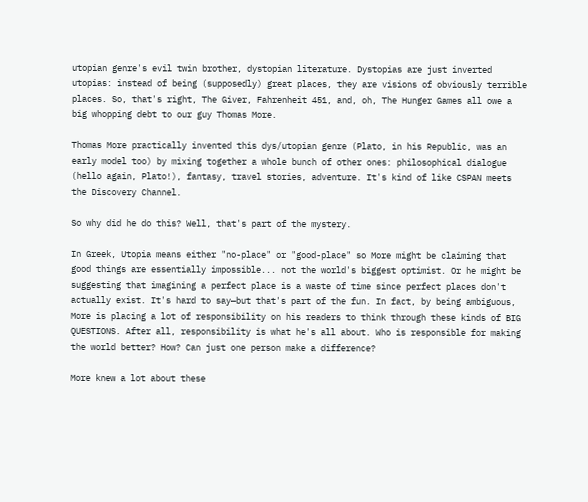utopian genre's evil twin brother, dystopian literature. Dystopias are just inverted utopias: instead of being (supposedly) great places, they are visions of obviously terrible places. So, that's right, The Giver, Fahrenheit 451, and, oh, The Hunger Games all owe a big whopping debt to our guy Thomas More.

Thomas More practically invented this dys/utopian genre (Plato, in his Republic, was an early model too) by mixing together a whole bunch of other ones: philosophical dialogue (hello again, Plato!), fantasy, travel stories, adventure. It's kind of like CSPAN meets the Discovery Channel.

So why did he do this? Well, that's part of the mystery.

In Greek, Utopia means either "no-place" or "good-place" so More might be claiming that good things are essentially impossible... not the world's biggest optimist. Or he might be suggesting that imagining a perfect place is a waste of time since perfect places don't actually exist. It's hard to say—but that's part of the fun. In fact, by being ambiguous, More is placing a lot of responsibility on his readers to think through these kinds of BIG QUESTIONS. After all, responsibility is what he's all about. Who is responsible for making the world better? How? Can just one person make a difference?

More knew a lot about these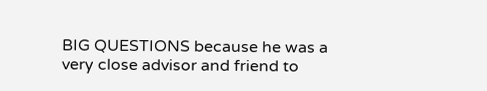BIG QUESTIONS because he was a very close advisor and friend to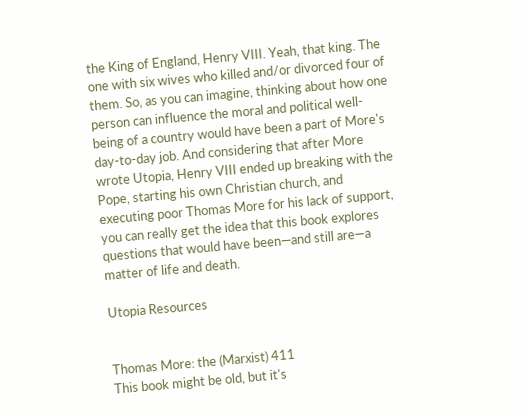the King of England, Henry VIII. Yeah, that king. The one with six wives who killed and/or divorced four of them. So, as you can imagine, thinking about how one person can influence the moral and political well-being of a country would have been a part of More's day-to-day job. And considering that after More wrote Utopia, Henry VIII ended up breaking with the Pope, starting his own Christian church, and executing poor Thomas More for his lack of support, you can really get the idea that this book explores questions that would have been—and still are—a matter of life and death.

Utopia Resources


Thomas More: the (Marxist) 411
This book might be old, but it's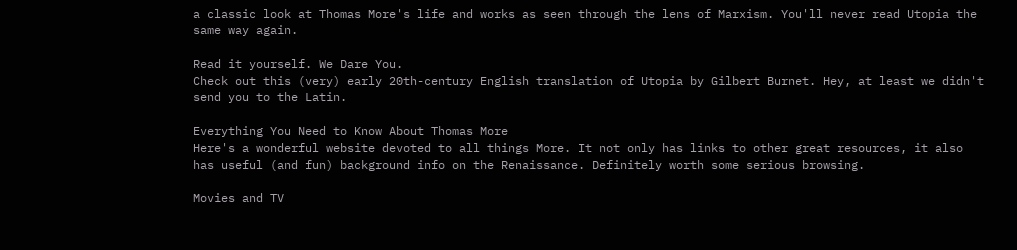a classic look at Thomas More's life and works as seen through the lens of Marxism. You'll never read Utopia the same way again.

Read it yourself. We Dare You.
Check out this (very) early 20th-century English translation of Utopia by Gilbert Burnet. Hey, at least we didn't send you to the Latin.

Everything You Need to Know About Thomas More
Here's a wonderful website devoted to all things More. It not only has links to other great resources, it also has useful (and fun) background info on the Renaissance. Definitely worth some serious browsing.

Movies and TV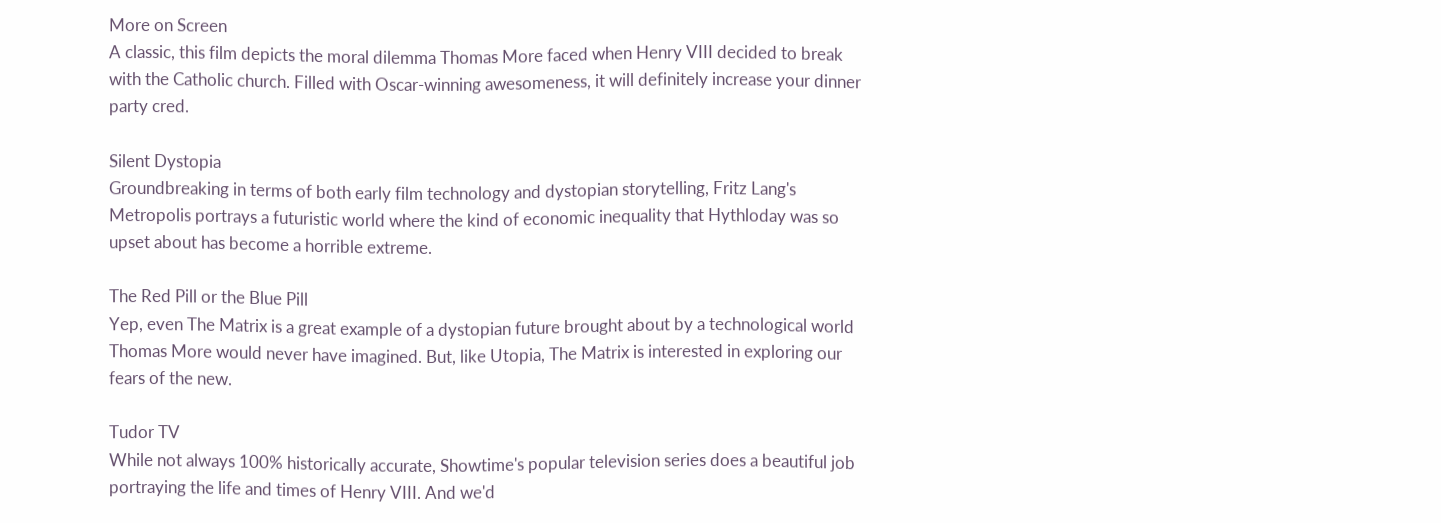More on Screen
A classic, this film depicts the moral dilemma Thomas More faced when Henry VIII decided to break with the Catholic church. Filled with Oscar-winning awesomeness, it will definitely increase your dinner party cred.

Silent Dystopia
Groundbreaking in terms of both early film technology and dystopian storytelling, Fritz Lang's Metropolis portrays a futuristic world where the kind of economic inequality that Hythloday was so upset about has become a horrible extreme.

The Red Pill or the Blue Pill
Yep, even The Matrix is a great example of a dystopian future brought about by a technological world Thomas More would never have imagined. But, like Utopia, The Matrix is interested in exploring our fears of the new.

Tudor TV
While not always 100% historically accurate, Showtime's popular television series does a beautiful job portraying the life and times of Henry VIII. And we'd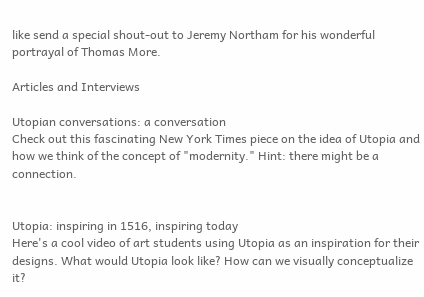like send a special shout-out to Jeremy Northam for his wonderful portrayal of Thomas More.

Articles and Interviews

Utopian conversations: a conversation
Check out this fascinating New York Times piece on the idea of Utopia and how we think of the concept of "modernity." Hint: there might be a connection.


Utopia: inspiring in 1516, inspiring today
Here's a cool video of art students using Utopia as an inspiration for their designs. What would Utopia look like? How can we visually conceptualize it?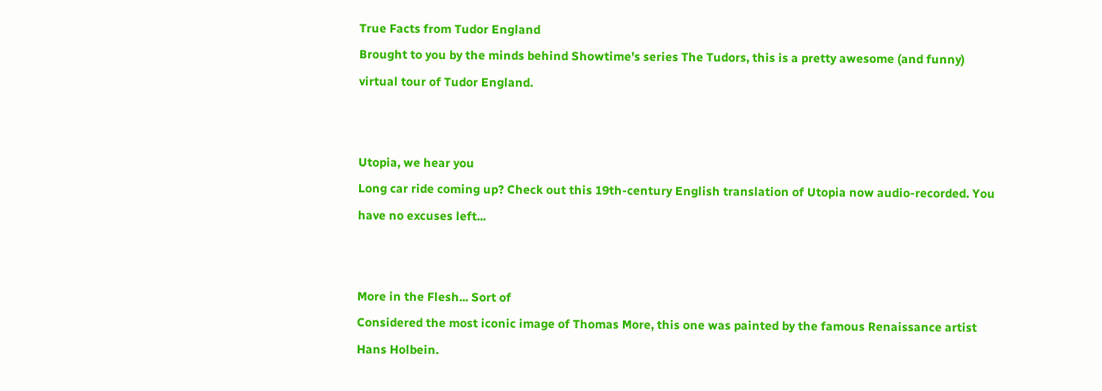True Facts from Tudor England
Brought to you by the minds behind Showtime's series The Tudors, this is a pretty awesome (and funny) virtual tour of Tudor England.


Utopia, we hear you
Long car ride coming up? Check out this 19th-century English translation of Utopia now audio-recorded. You have no excuses left...


More in the Flesh... Sort of
Considered the most iconic image of Thomas More, this one was painted by the famous Renaissance artist Hans Holbein.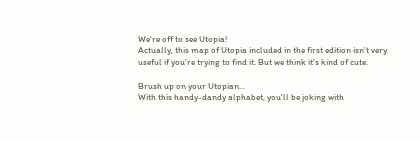We're off to see Utopia!
Actually, this map of Utopia included in the first edition isn't very useful if you're trying to find it. But we think it's kind of cute.

Brush up on your Utopian...
With this handy-dandy alphabet, you'll be joking with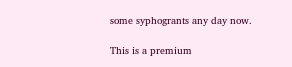some syphogrants any day now.

This is a premium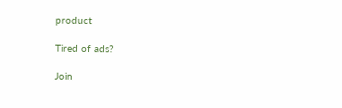product

Tired of ads?

Join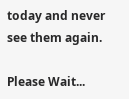today and never see them again.

Please Wait...